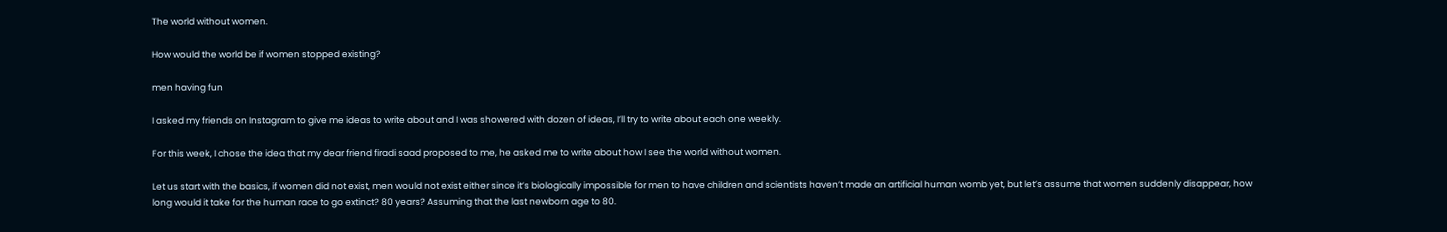The world without women.

How would the world be if women stopped existing?

men having fun

I asked my friends on Instagram to give me ideas to write about and I was showered with dozen of ideas, I’ll try to write about each one weekly.

For this week, I chose the idea that my dear friend firadi saad proposed to me, he asked me to write about how I see the world without women.

Let us start with the basics, if women did not exist, men would not exist either since it’s biologically impossible for men to have children and scientists haven’t made an artificial human womb yet, but let’s assume that women suddenly disappear, how long would it take for the human race to go extinct? 80 years? Assuming that the last newborn age to 80.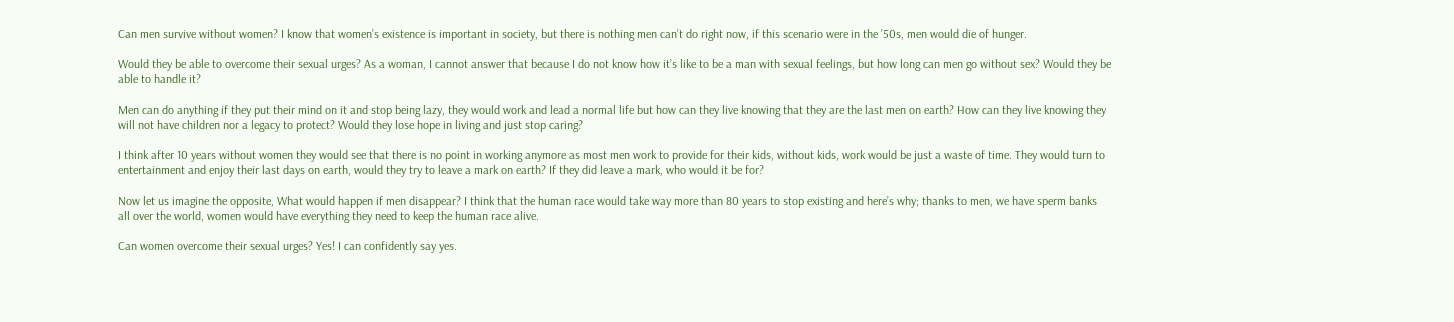Can men survive without women? I know that women’s existence is important in society, but there is nothing men can’t do right now, if this scenario were in the ’50s, men would die of hunger.

Would they be able to overcome their sexual urges? As a woman, I cannot answer that because I do not know how it’s like to be a man with sexual feelings, but how long can men go without sex? Would they be able to handle it?

Men can do anything if they put their mind on it and stop being lazy, they would work and lead a normal life but how can they live knowing that they are the last men on earth? How can they live knowing they will not have children nor a legacy to protect? Would they lose hope in living and just stop caring?

I think after 10 years without women they would see that there is no point in working anymore as most men work to provide for their kids, without kids, work would be just a waste of time. They would turn to entertainment and enjoy their last days on earth, would they try to leave a mark on earth? If they did leave a mark, who would it be for?

Now let us imagine the opposite, What would happen if men disappear? I think that the human race would take way more than 80 years to stop existing and here’s why; thanks to men, we have sperm banks all over the world, women would have everything they need to keep the human race alive.

Can women overcome their sexual urges? Yes! I can confidently say yes.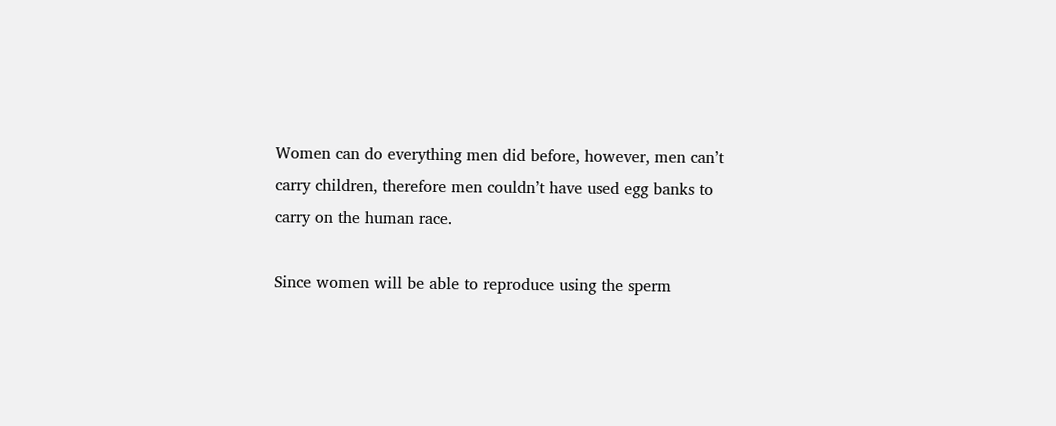Women can do everything men did before, however, men can’t carry children, therefore men couldn’t have used egg banks to carry on the human race.

Since women will be able to reproduce using the sperm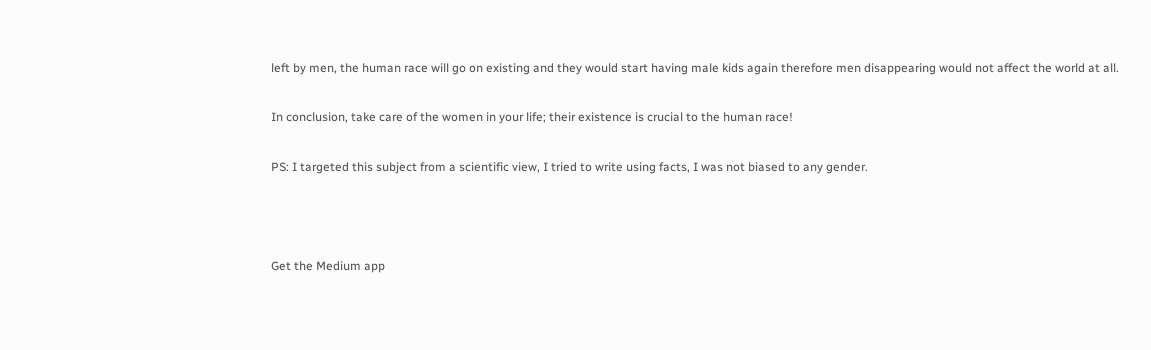left by men, the human race will go on existing and they would start having male kids again therefore men disappearing would not affect the world at all.

In conclusion, take care of the women in your life; their existence is crucial to the human race!

PS: I targeted this subject from a scientific view, I tried to write using facts, I was not biased to any gender.



Get the Medium app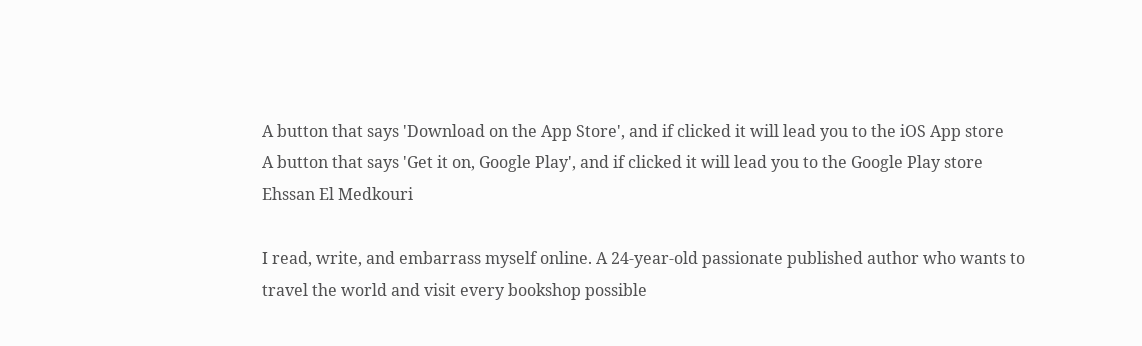A button that says 'Download on the App Store', and if clicked it will lead you to the iOS App store
A button that says 'Get it on, Google Play', and if clicked it will lead you to the Google Play store
Ehssan El Medkouri

I read, write, and embarrass myself online. A 24-year-old passionate published author who wants to travel the world and visit every bookshop possible